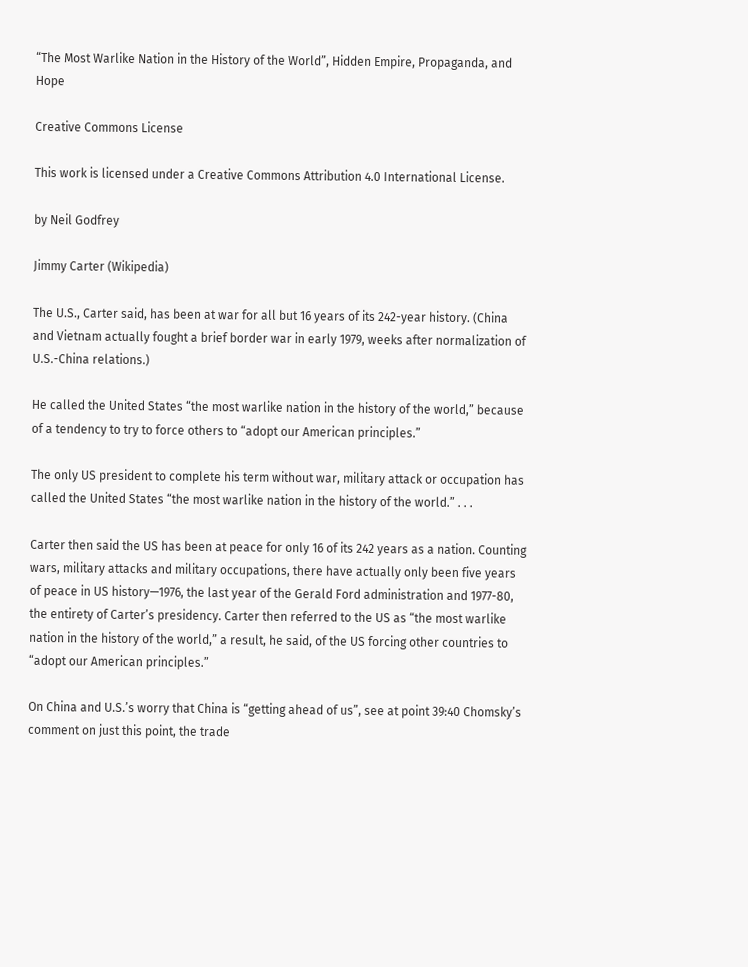“The Most Warlike Nation in the History of the World”, Hidden Empire, Propaganda, and Hope

Creative Commons License

This work is licensed under a Creative Commons Attribution 4.0 International License.

by Neil Godfrey

Jimmy Carter (Wikipedia)

The U.S., Carter said, has been at war for all but 16 years of its 242-year history. (China and Vietnam actually fought a brief border war in early 1979, weeks after normalization of U.S.-China relations.)

He called the United States “the most warlike nation in the history of the world,” because of a tendency to try to force others to “adopt our American principles.”

The only US president to complete his term without war, military attack or occupation has called the United States “the most warlike nation in the history of the world.” . . .

Carter then said the US has been at peace for only 16 of its 242 years as a nation. Counting wars, military attacks and military occupations, there have actually only been five years of peace in US history—1976, the last year of the Gerald Ford administration and 1977-80, the entirety of Carter’s presidency. Carter then referred to the US as “the most warlike nation in the history of the world,” a result, he said, of the US forcing other countries to “adopt our American principles.”

On China and U.S.’s worry that China is “getting ahead of us”, see at point 39:40 Chomsky’s comment on just this point, the trade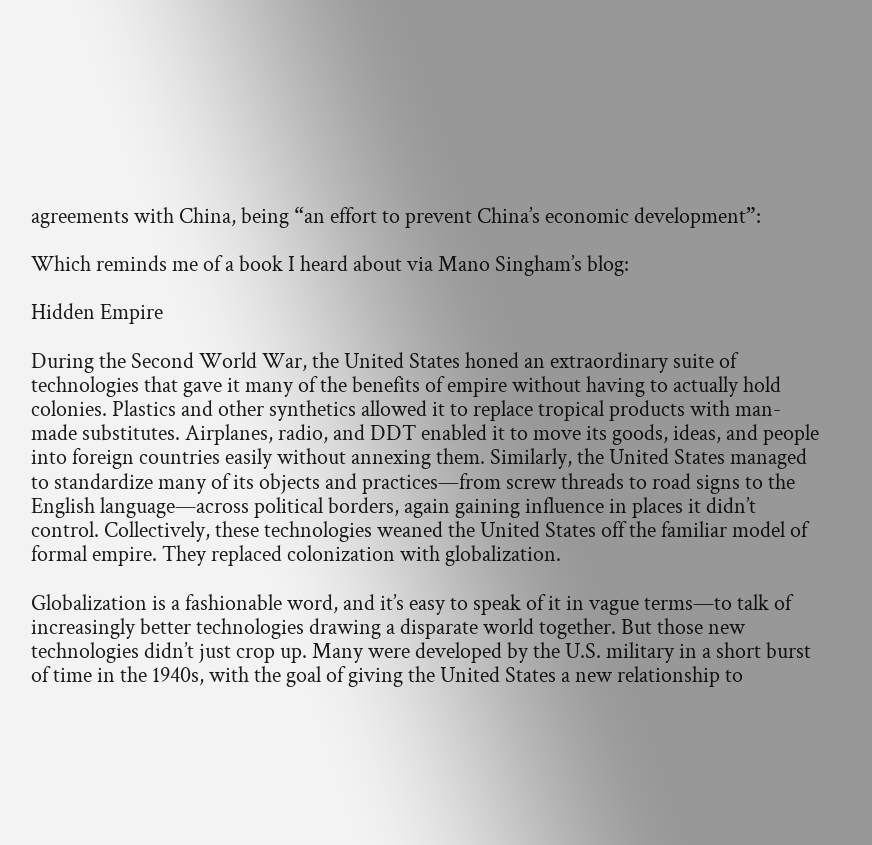agreements with China, being “an effort to prevent China’s economic development”:

Which reminds me of a book I heard about via Mano Singham’s blog:

Hidden Empire

During the Second World War, the United States honed an extraordinary suite of technologies that gave it many of the benefits of empire without having to actually hold colonies. Plastics and other synthetics allowed it to replace tropical products with man-made substitutes. Airplanes, radio, and DDT enabled it to move its goods, ideas, and people into foreign countries easily without annexing them. Similarly, the United States managed to standardize many of its objects and practices—from screw threads to road signs to the English language—across political borders, again gaining influence in places it didn’t control. Collectively, these technologies weaned the United States off the familiar model of formal empire. They replaced colonization with globalization.

Globalization is a fashionable word, and it’s easy to speak of it in vague terms—to talk of increasingly better technologies drawing a disparate world together. But those new technologies didn’t just crop up. Many were developed by the U.S. military in a short burst of time in the 1940s, with the goal of giving the United States a new relationship to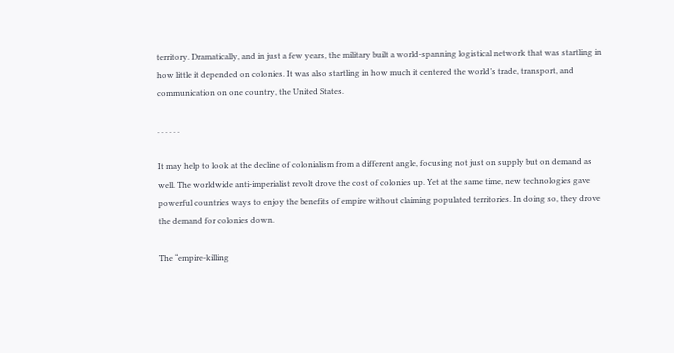territory. Dramatically, and in just a few years, the military built a world-spanning logistical network that was startling in how little it depended on colonies. It was also startling in how much it centered the world’s trade, transport, and communication on one country, the United States.

. . . . . .

It may help to look at the decline of colonialism from a different angle, focusing not just on supply but on demand as well. The worldwide anti-imperialist revolt drove the cost of colonies up. Yet at the same time, new technologies gave powerful countries ways to enjoy the benefits of empire without claiming populated territories. In doing so, they drove the demand for colonies down.

The “empire-killing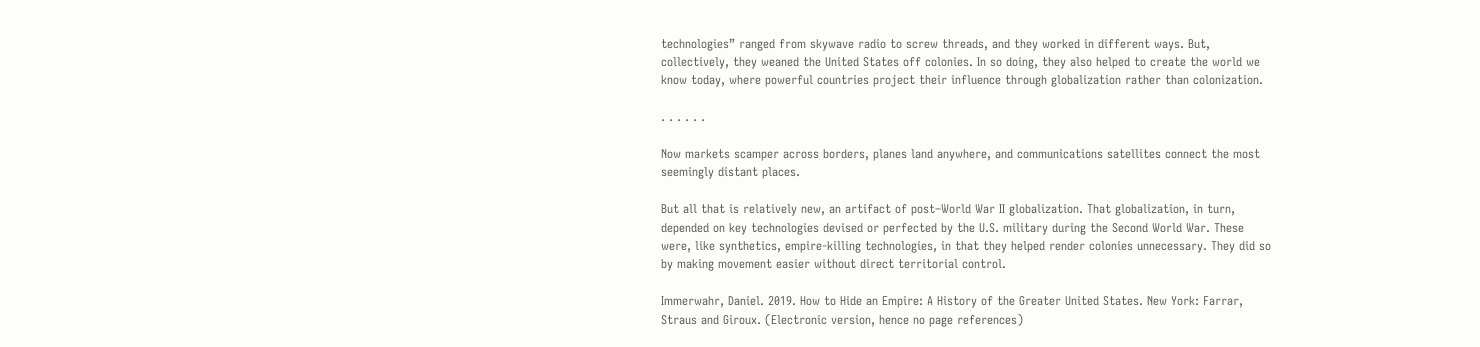technologies” ranged from skywave radio to screw threads, and they worked in different ways. But, collectively, they weaned the United States off colonies. In so doing, they also helped to create the world we know today, where powerful countries project their influence through globalization rather than colonization.

. . . . . .

Now markets scamper across borders, planes land anywhere, and communications satellites connect the most seemingly distant places.

But all that is relatively new, an artifact of post–World War II globalization. That globalization, in turn, depended on key technologies devised or perfected by the U.S. military during the Second World War. These were, like synthetics, empire-killing technologies, in that they helped render colonies unnecessary. They did so by making movement easier without direct territorial control.

Immerwahr, Daniel. 2019. How to Hide an Empire: A History of the Greater United States. New York: Farrar, Straus and Giroux. (Electronic version, hence no page references)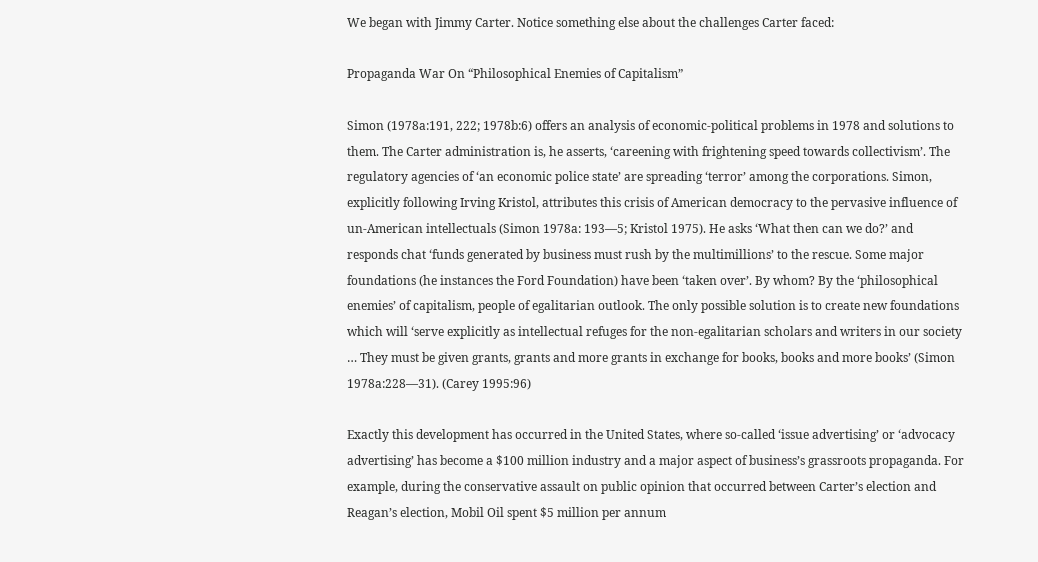We began with Jimmy Carter. Notice something else about the challenges Carter faced:

Propaganda War On “Philosophical Enemies of Capitalism”

Simon (1978a:191, 222; 1978b:6) offers an analysis of economic-political problems in 1978 and solutions to them. The Carter administration is, he asserts, ‘careening with frightening speed towards collectivism’. The regulatory agencies of ‘an economic police state’ are spreading ‘terror’ among the corporations. Simon, explicitly following Irving Kristol, attributes this crisis of American democracy to the pervasive influence of un-American intellectuals (Simon 1978a: 193—5; Kristol 1975). He asks ‘What then can we do?’ and responds chat ‘funds generated by business must rush by the multimillions’ to the rescue. Some major foundations (he instances the Ford Foundation) have been ‘taken over’. By whom? By the ‘philosophical enemies’ of capitalism, people of egalitarian outlook. The only possible solution is to create new foundations which will ‘serve explicitly as intellectual refuges for the non-egalitarian scholars and writers in our society … They must be given grants, grants and more grants in exchange for books, books and more books’ (Simon 1978a:228—31). (Carey 1995:96)

Exactly this development has occurred in the United States, where so-called ‘issue advertising’ or ‘advocacy advertising’ has become a $100 million industry and a major aspect of business’s grassroots propaganda. For example, during the conservative assault on public opinion that occurred between Carter’s election and Reagan’s election, Mobil Oil spent $5 million per annum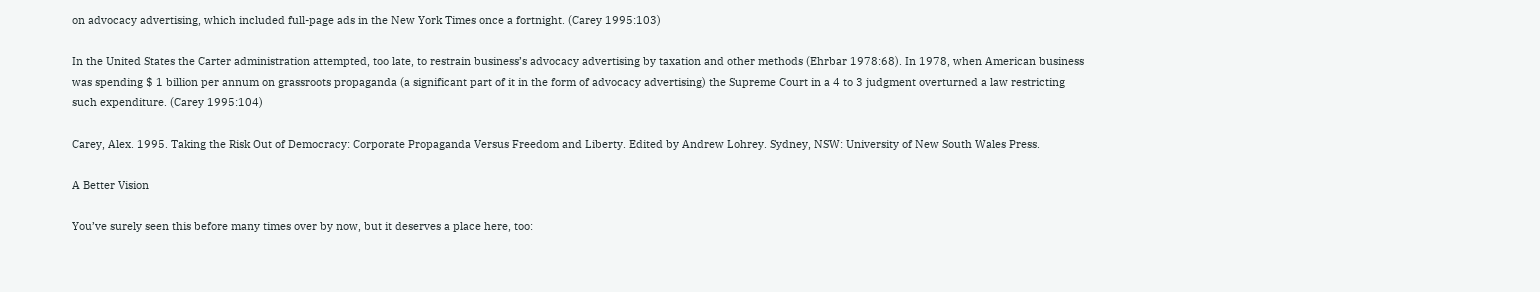on advocacy advertising, which included full-page ads in the New York Times once a fortnight. (Carey 1995:103)

In the United States the Carter administration attempted, too late, to restrain business’s advocacy advertising by taxation and other methods (Ehrbar 1978:68). In 1978, when American business was spending $ 1 billion per annum on grassroots propaganda (a significant part of it in the form of advocacy advertising) the Supreme Court in a 4 to 3 judgment overturned a law restricting such expenditure. (Carey 1995:104)

Carey, Alex. 1995. Taking the Risk Out of Democracy: Corporate Propaganda Versus Freedom and Liberty. Edited by Andrew Lohrey. Sydney, NSW: University of New South Wales Press.

A Better Vision

You’ve surely seen this before many times over by now, but it deserves a place here, too: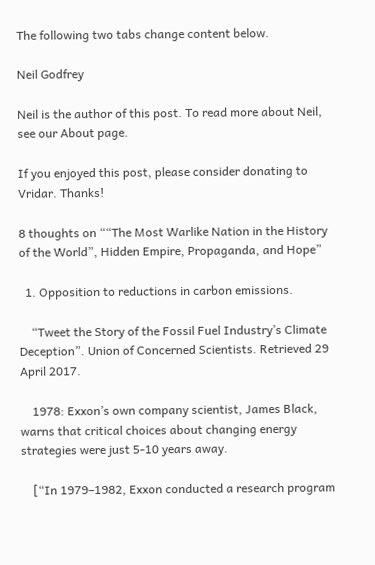The following two tabs change content below.

Neil Godfrey

Neil is the author of this post. To read more about Neil, see our About page.

If you enjoyed this post, please consider donating to Vridar. Thanks!

8 thoughts on ““The Most Warlike Nation in the History of the World”, Hidden Empire, Propaganda, and Hope”

  1. Opposition to reductions in carbon emissions.

    “Tweet the Story of the Fossil Fuel Industry’s Climate Deception”. Union of Concerned Scientists. Retrieved 29 April 2017.

    1978: Exxon’s own company scientist, James Black, warns that critical choices about changing energy strategies were just 5-10 years away.

    [“In 1979–1982, Exxon conducted a research program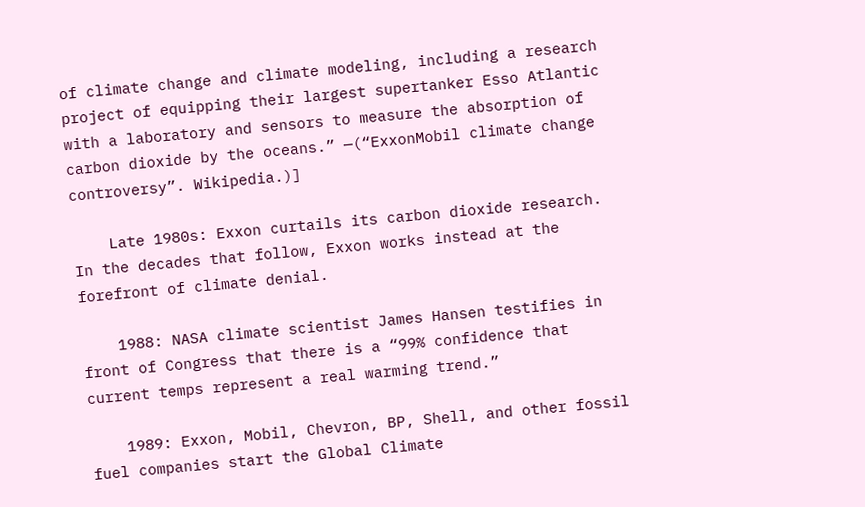of climate change and climate modeling, including a research project of equipping their largest supertanker Esso Atlantic with a laboratory and sensors to measure the absorption of carbon dioxide by the oceans.” —(“ExxonMobil climate change controversy”. Wikipedia.)]

    Late 1980s: Exxon curtails its carbon dioxide research. In the decades that follow, Exxon works instead at the forefront of climate denial.

    1988: NASA climate scientist James Hansen testifies in front of Congress that there is a “99% confidence that current temps represent a real warming trend.”

    1989: Exxon, Mobil, Chevron, BP, Shell, and other fossil fuel companies start the Global Climate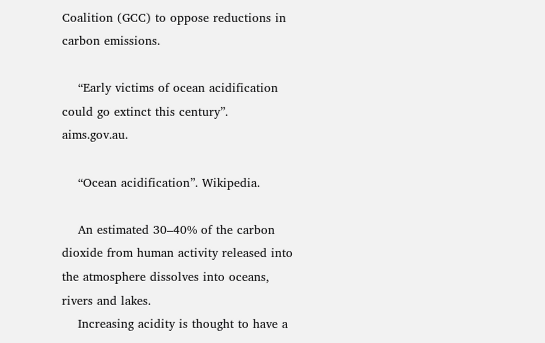Coalition (GCC) to oppose reductions in carbon emissions.

    “Early victims of ocean acidification could go extinct this century”. aims.gov.au.

    “Ocean acidification”. Wikipedia.

    An estimated 30–40% of the carbon dioxide from human activity released into the atmosphere dissolves into oceans, rivers and lakes.
    Increasing acidity is thought to have a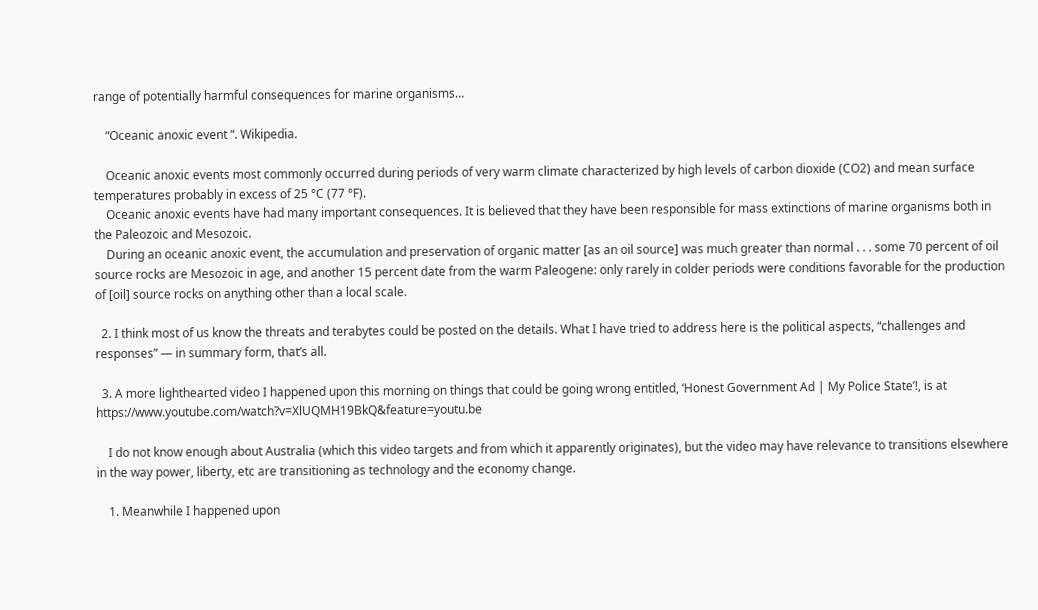range of potentially harmful consequences for marine organisms…

    “Oceanic anoxic event “. Wikipedia.

    Oceanic anoxic events most commonly occurred during periods of very warm climate characterized by high levels of carbon dioxide (CO2) and mean surface temperatures probably in excess of 25 °C (77 °F).
    Oceanic anoxic events have had many important consequences. It is believed that they have been responsible for mass extinctions of marine organisms both in the Paleozoic and Mesozoic.
    During an oceanic anoxic event, the accumulation and preservation of organic matter [as an oil source] was much greater than normal . . . some 70 percent of oil source rocks are Mesozoic in age, and another 15 percent date from the warm Paleogene: only rarely in colder periods were conditions favorable for the production of [oil] source rocks on anything other than a local scale.

  2. I think most of us know the threats and terabytes could be posted on the details. What I have tried to address here is the political aspects, “challenges and responses” — in summary form, that’s all.

  3. A more lighthearted video I happened upon this morning on things that could be going wrong entitled, ‘Honest Government Ad | My Police State’!, is at https://www.youtube.com/watch?v=XlUQMH19BkQ&feature=youtu.be

    I do not know enough about Australia (which this video targets and from which it apparently originates), but the video may have relevance to transitions elsewhere in the way power, liberty, etc are transitioning as technology and the economy change.

    1. Meanwhile I happened upon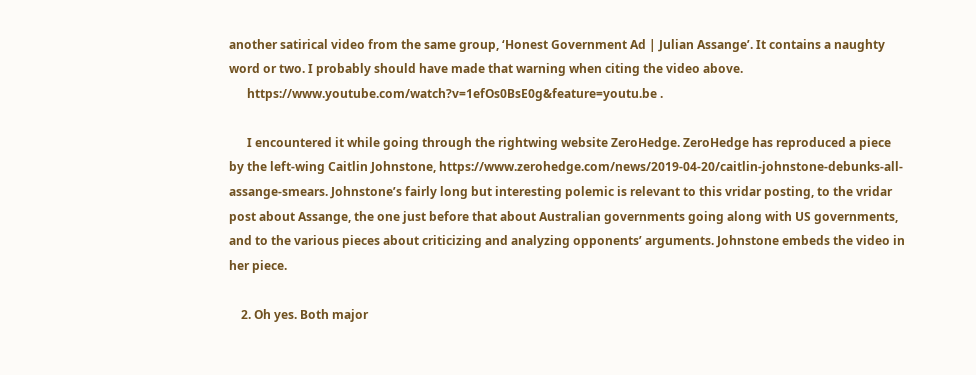another satirical video from the same group, ‘Honest Government Ad | Julian Assange’. It contains a naughty word or two. I probably should have made that warning when citing the video above.
      https://www.youtube.com/watch?v=1efOs0BsE0g&feature=youtu.be .

      I encountered it while going through the rightwing website ZeroHedge. ZeroHedge has reproduced a piece by the left-wing Caitlin Johnstone, https://www.zerohedge.com/news/2019-04-20/caitlin-johnstone-debunks-all-assange-smears. Johnstone’s fairly long but interesting polemic is relevant to this vridar posting, to the vridar post about Assange, the one just before that about Australian governments going along with US governments, and to the various pieces about criticizing and analyzing opponents’ arguments. Johnstone embeds the video in her piece.

    2. Oh yes. Both major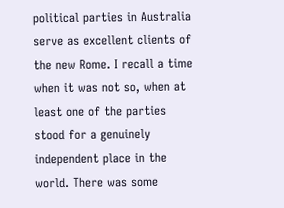political parties in Australia serve as excellent clients of the new Rome. I recall a time when it was not so, when at least one of the parties stood for a genuinely independent place in the world. There was some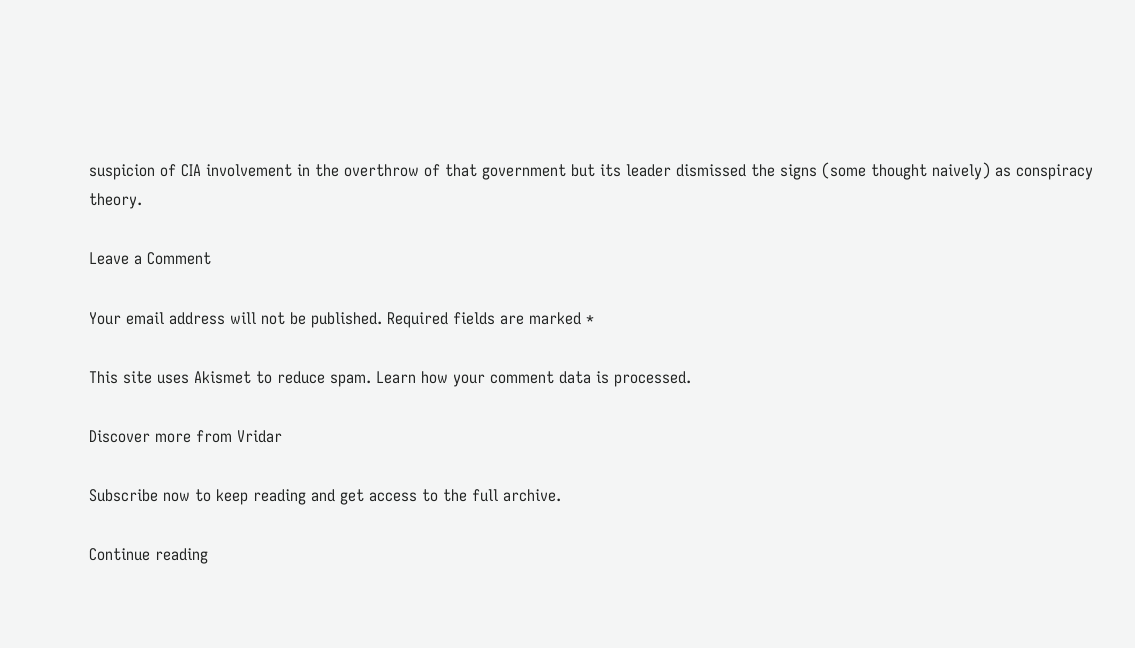suspicion of CIA involvement in the overthrow of that government but its leader dismissed the signs (some thought naively) as conspiracy theory.

Leave a Comment

Your email address will not be published. Required fields are marked *

This site uses Akismet to reduce spam. Learn how your comment data is processed.

Discover more from Vridar

Subscribe now to keep reading and get access to the full archive.

Continue reading